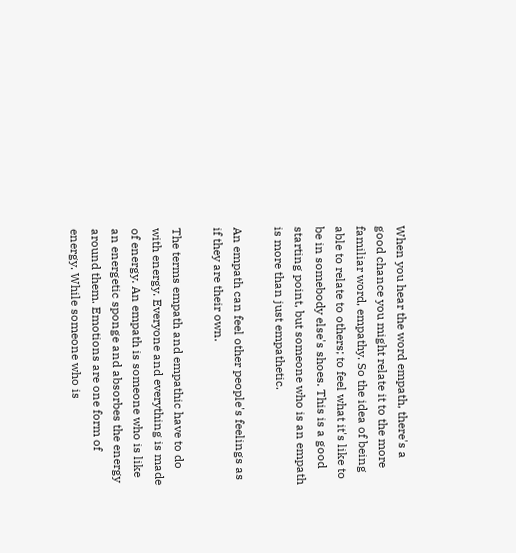When you hear the word empath, there's a good chance you might relate it to the more familiar word, empathy. So the idea of being able to relate to others; to feel what it's like to be in somebody else's shoes. This is a good starting point, but someone who is an empath is more than just empathetic.

An empath can feel other people's feelings as if they are their own.

The terms empath and empathic have to do with energy. Everyone and everything is made of energy. An empath is someone who is like an energetic sponge and absorbes the energy around them. Emotions are one form of energy. While someone who is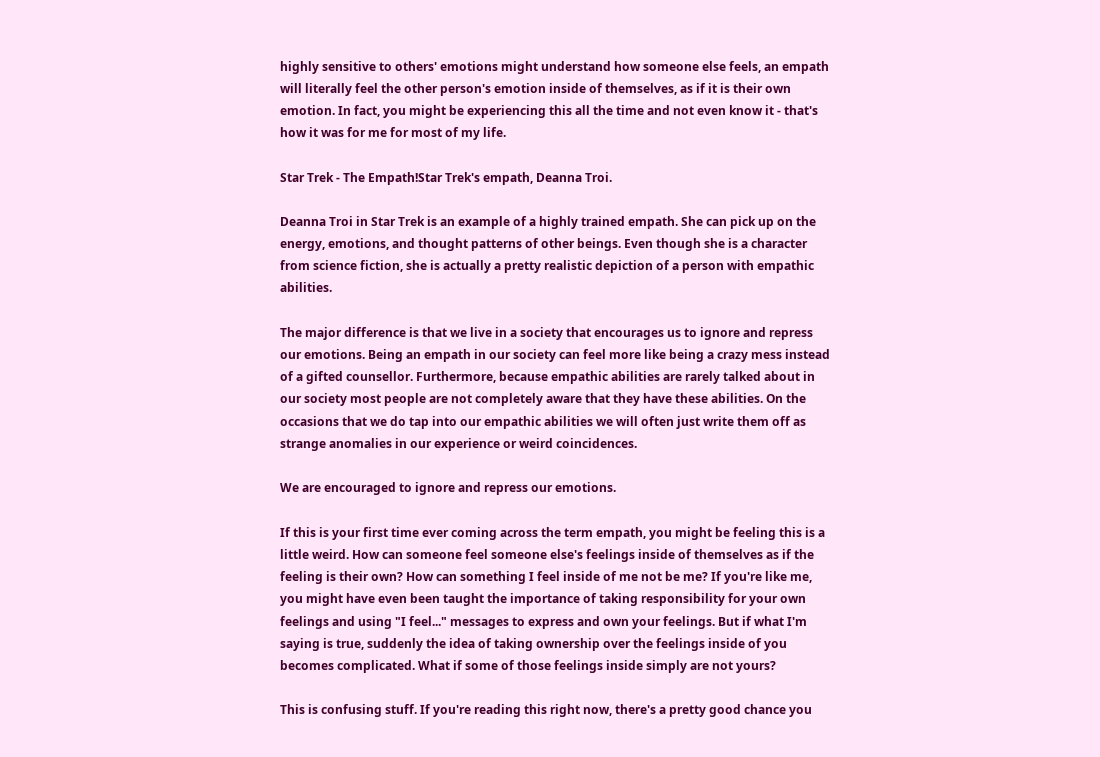highly sensitive to others' emotions might understand how someone else feels, an empath will literally feel the other person's emotion inside of themselves, as if it is their own emotion. In fact, you might be experiencing this all the time and not even know it - that's how it was for me for most of my life.

Star Trek - The Empath!Star Trek's empath, Deanna Troi.

Deanna Troi in Star Trek is an example of a highly trained empath. She can pick up on the energy, emotions, and thought patterns of other beings. Even though she is a character from science fiction, she is actually a pretty realistic depiction of a person with empathic abilities.

The major difference is that we live in a society that encourages us to ignore and repress our emotions. Being an empath in our society can feel more like being a crazy mess instead of a gifted counsellor. Furthermore, because empathic abilities are rarely talked about in our society most people are not completely aware that they have these abilities. On the occasions that we do tap into our empathic abilities we will often just write them off as strange anomalies in our experience or weird coincidences.

We are encouraged to ignore and repress our emotions.

If this is your first time ever coming across the term empath, you might be feeling this is a little weird. How can someone feel someone else's feelings inside of themselves as if the feeling is their own? How can something I feel inside of me not be me? If you're like me, you might have even been taught the importance of taking responsibility for your own feelings and using "I feel..." messages to express and own your feelings. But if what I'm saying is true, suddenly the idea of taking ownership over the feelings inside of you becomes complicated. What if some of those feelings inside simply are not yours?

This is confusing stuff. If you're reading this right now, there's a pretty good chance you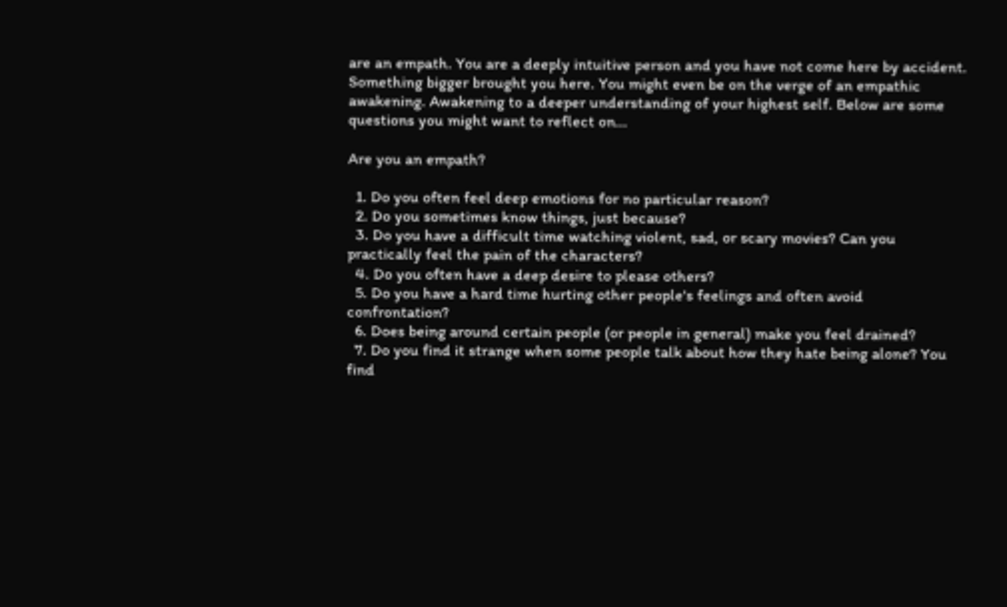are an empath. You are a deeply intuitive person and you have not come here by accident. Something bigger brought you here. You might even be on the verge of an empathic awakening. Awakening to a deeper understanding of your highest self. Below are some questions you might want to reflect on...

Are you an empath?

  1. Do you often feel deep emotions for no particular reason?
  2. Do you sometimes know things, just because?
  3. Do you have a difficult time watching violent, sad, or scary movies? Can you practically feel the pain of the characters?
  4. Do you often have a deep desire to please others?
  5. Do you have a hard time hurting other people's feelings and often avoid confrontation?
  6. Does being around certain people (or people in general) make you feel drained?
  7. Do you find it strange when some people talk about how they hate being alone? You find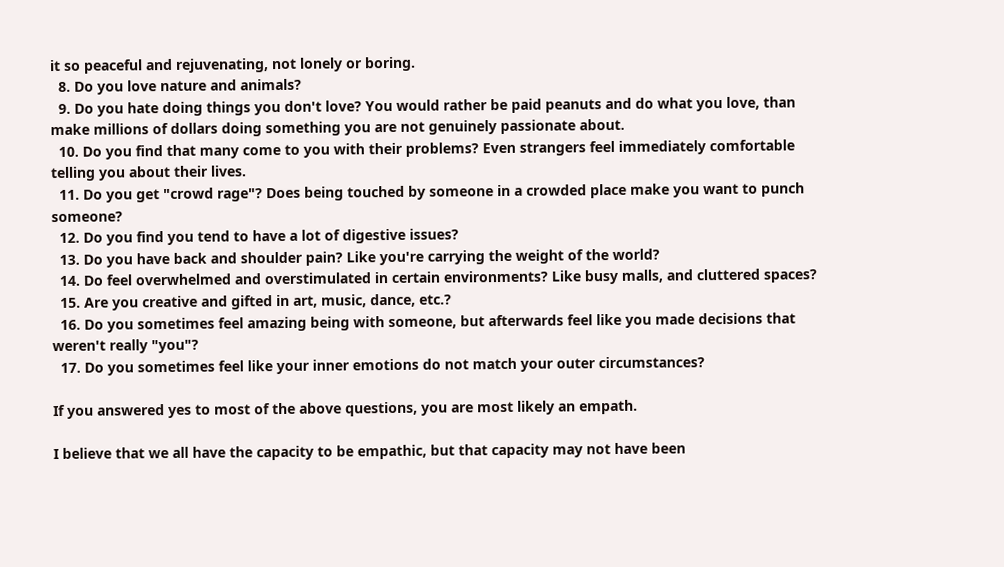it so peaceful and rejuvenating, not lonely or boring.
  8. Do you love nature and animals?
  9. Do you hate doing things you don't love? You would rather be paid peanuts and do what you love, than make millions of dollars doing something you are not genuinely passionate about.
  10. Do you find that many come to you with their problems? Even strangers feel immediately comfortable telling you about their lives.
  11. Do you get "crowd rage"? Does being touched by someone in a crowded place make you want to punch someone?
  12. Do you find you tend to have a lot of digestive issues?
  13. Do you have back and shoulder pain? Like you're carrying the weight of the world?
  14. Do feel overwhelmed and overstimulated in certain environments? Like busy malls, and cluttered spaces?
  15. Are you creative and gifted in art, music, dance, etc.?
  16. Do you sometimes feel amazing being with someone, but afterwards feel like you made decisions that weren't really "you"?
  17. Do you sometimes feel like your inner emotions do not match your outer circumstances?

If you answered yes to most of the above questions, you are most likely an empath.

I believe that we all have the capacity to be empathic, but that capacity may not have been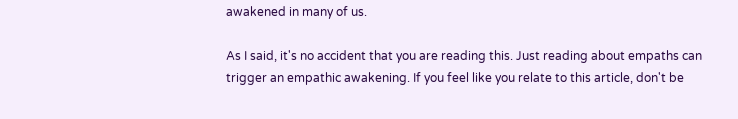awakened in many of us.

As I said, it's no accident that you are reading this. Just reading about empaths can trigger an empathic awakening. If you feel like you relate to this article, don't be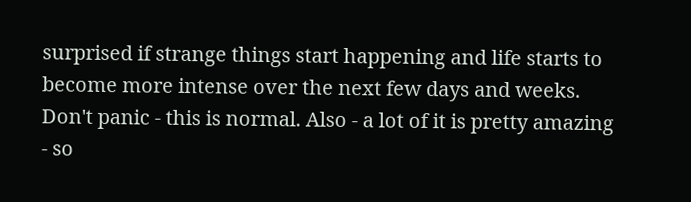surprised if strange things start happening and life starts to become more intense over the next few days and weeks. Don't panic - this is normal. Also - a lot of it is pretty amazing - so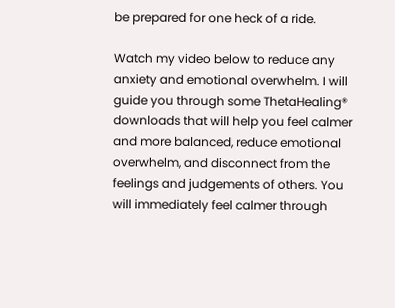be prepared for one heck of a ride.

Watch my video below to reduce any anxiety and emotional overwhelm. I will guide you through some ThetaHealing® downloads that will help you feel calmer and more balanced, reduce emotional overwhelm, and disconnect from the feelings and judgements of others. You will immediately feel calmer through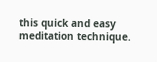this quick and easy meditation technique.